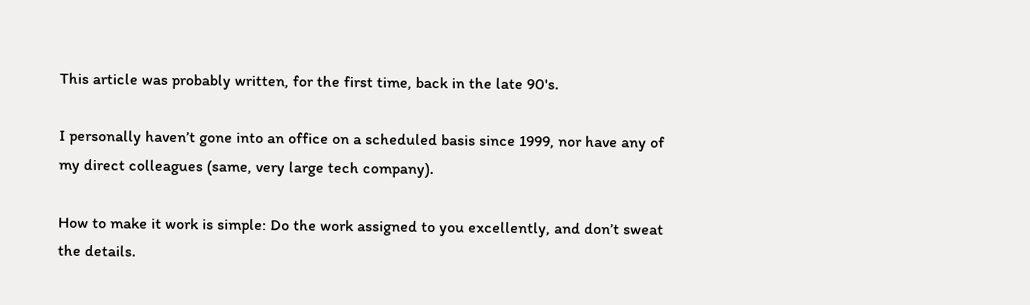This article was probably written, for the first time, back in the late 90's.

I personally haven’t gone into an office on a scheduled basis since 1999, nor have any of my direct colleagues (same, very large tech company).

How to make it work is simple: Do the work assigned to you excellently, and don’t sweat the details.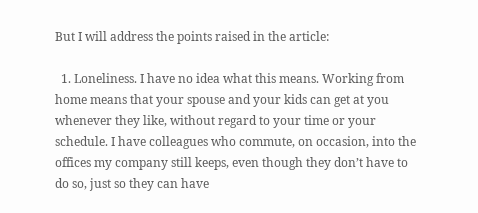But I will address the points raised in the article:

  1. Loneliness. I have no idea what this means. Working from home means that your spouse and your kids can get at you whenever they like, without regard to your time or your schedule. I have colleagues who commute, on occasion, into the offices my company still keeps, even though they don’t have to do so, just so they can have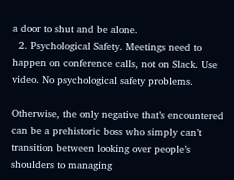a door to shut and be alone.
  2. Psychological Safety. Meetings need to happen on conference calls, not on Slack. Use video. No psychological safety problems.

Otherwise, the only negative that’s encountered can be a prehistoric boss who simply can’t transition between looking over people’s shoulders to managing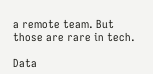a remote team. But those are rare in tech.

Data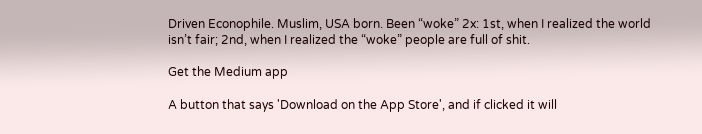Driven Econophile. Muslim, USA born. Been “woke” 2x: 1st, when I realized the world isn’t fair; 2nd, when I realized the “woke” people are full of shit.

Get the Medium app

A button that says 'Download on the App Store', and if clicked it will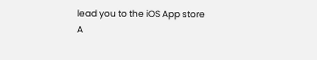lead you to the iOS App store
A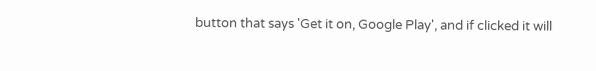button that says 'Get it on, Google Play', and if clicked it will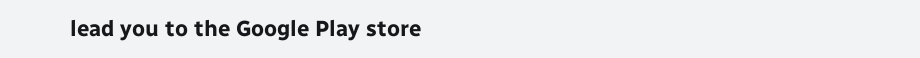lead you to the Google Play store